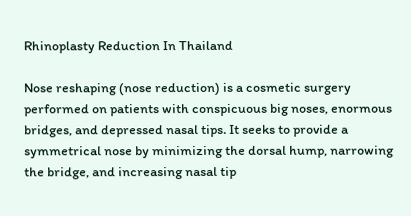Rhinoplasty Reduction In Thailand

Nose reshaping (nose reduction) is a cosmetic surgery performed on patients with conspicuous big noses, enormous bridges, and depressed nasal tips. It seeks to provide a symmetrical nose by minimizing the dorsal hump, narrowing the bridge, and increasing nasal tip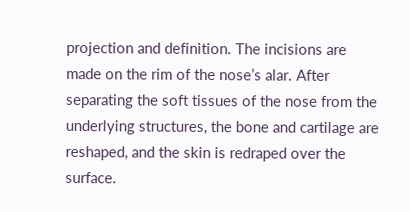projection and definition. The incisions are made on the rim of the nose’s alar. After separating the soft tissues of the nose from the underlying structures, the bone and cartilage are reshaped, and the skin is redraped over the surface.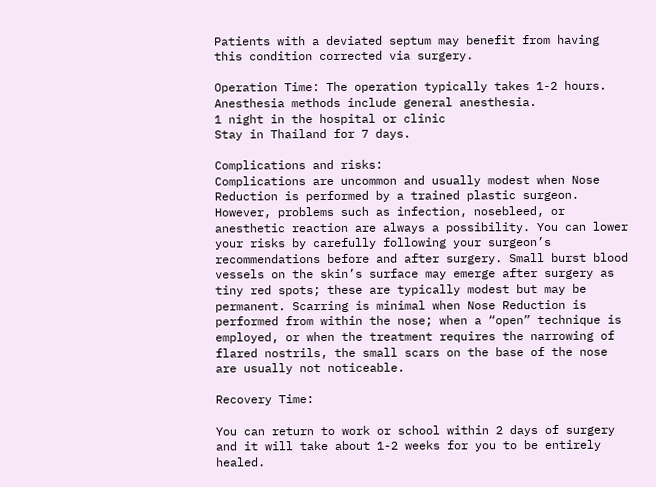Patients with a deviated septum may benefit from having this condition corrected via surgery.

Operation Time: The operation typically takes 1-2 hours.
Anesthesia methods include general anesthesia.
1 night in the hospital or clinic
Stay in Thailand for 7 days.

Complications and risks:
Complications are uncommon and usually modest when Nose Reduction is performed by a trained plastic surgeon. However, problems such as infection, nosebleed, or anesthetic reaction are always a possibility. You can lower your risks by carefully following your surgeon’s recommendations before and after surgery. Small burst blood vessels on the skin’s surface may emerge after surgery as tiny red spots; these are typically modest but may be permanent. Scarring is minimal when Nose Reduction is performed from within the nose; when a “open” technique is employed, or when the treatment requires the narrowing of flared nostrils, the small scars on the base of the nose are usually not noticeable.

Recovery Time:

You can return to work or school within 2 days of surgery and it will take about 1-2 weeks for you to be entirely healed.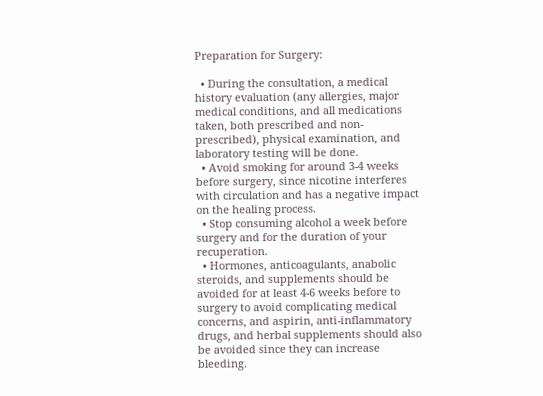Preparation for Surgery:

  • During the consultation, a medical history evaluation (any allergies, major medical conditions, and all medications taken, both prescribed and non-prescribed), physical examination, and laboratory testing will be done.
  • Avoid smoking for around 3-4 weeks before surgery, since nicotine interferes with circulation and has a negative impact on the healing process.
  • Stop consuming alcohol a week before surgery and for the duration of your recuperation.
  • Hormones, anticoagulants, anabolic steroids, and supplements should be avoided for at least 4-6 weeks before to surgery to avoid complicating medical concerns, and aspirin, anti-inflammatory drugs, and herbal supplements should also be avoided since they can increase bleeding.